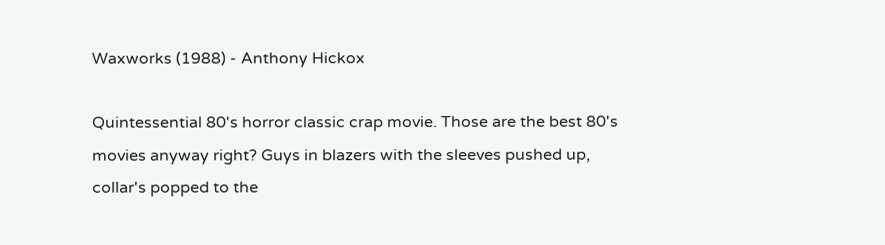Waxworks (1988) - Anthony Hickox

Quintessential 80's horror classic crap movie. Those are the best 80's movies anyway right? Guys in blazers with the sleeves pushed up, collar's popped to the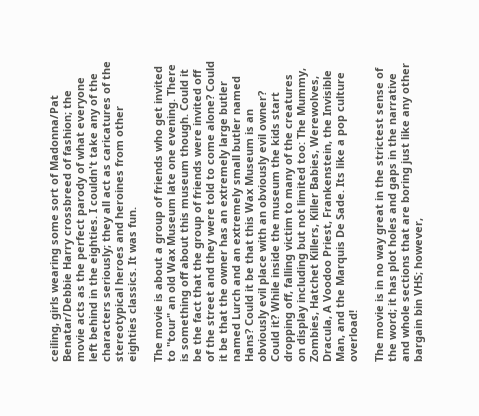ceiling, girls wearing some sort of Madonna/Pat Benatar/Debbie Harry crossbreed of fashion; the movie acts as the perfect parody of what everyone left behind in the eighties. I couldn't take any of the characters seriously; they all act as caricatures of the stereotypical heroes and heroines from other eighties classics. It was fun.

The movie is about a group of friends who get invited to "tour" an old Wax Museum late one evening. There is something off about this museum though. Could it be the fact that the group of friends were invited off of the street and they were told to come alone? Could it be that the owner has an extremely large butler named Lurch and an extremely small butler named Hans? Could it be that this Wax Museum is an obviously evil place with an obviously evil owner? Could it? While inside the museum the kids start dropping off, falling victim to many of the creatures on display including but not limited too: The Mummy, Zombies, Hatchet Killers, Killer Babies, Werewolves, Dracula, A Voodoo Priest, Frankenstein, the Invisible Man, and the Marquis De Sade. Its like a pop culture overload!

The movie is in no way great in the strictest sense of the word; it has plot holes and gaps in the narrative and whole sections that are boring just like any other bargain bin VHS; however,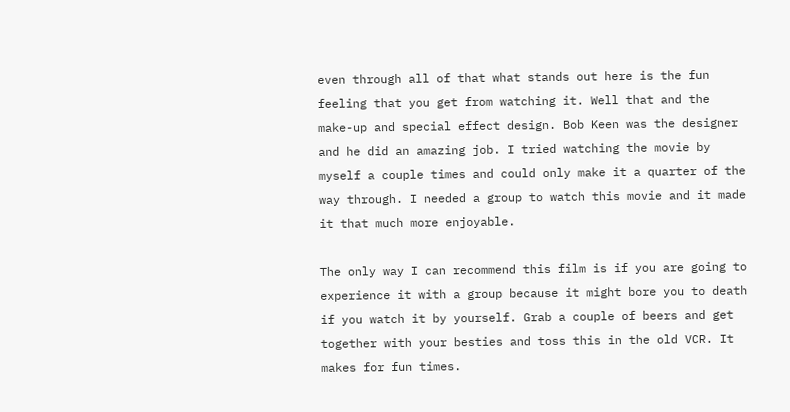even through all of that what stands out here is the fun feeling that you get from watching it. Well that and the make-up and special effect design. Bob Keen was the designer and he did an amazing job. I tried watching the movie by myself a couple times and could only make it a quarter of the way through. I needed a group to watch this movie and it made it that much more enjoyable.

The only way I can recommend this film is if you are going to experience it with a group because it might bore you to death if you watch it by yourself. Grab a couple of beers and get together with your besties and toss this in the old VCR. It makes for fun times.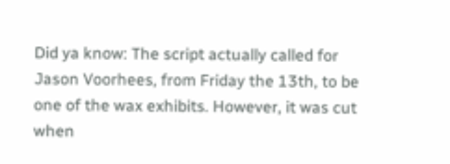Did ya know: The script actually called for Jason Voorhees, from Friday the 13th, to be one of the wax exhibits. However, it was cut when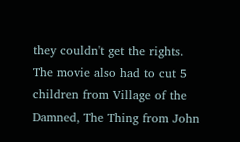they couldn't get the rights. The movie also had to cut 5 children from Village of the Damned, The Thing from John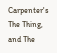Carpenter's The Thing, and The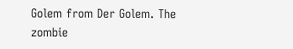Golem from Der Golem. The zombie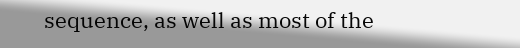sequence, as well as most of the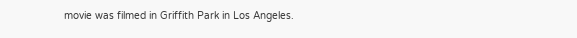movie was filmed in Griffith Park in Los Angeles.